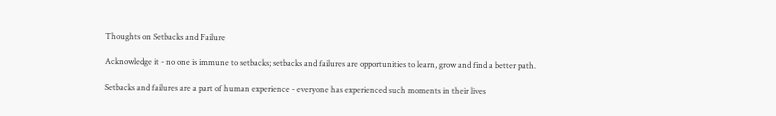Thoughts on Setbacks and Failure

Acknowledge it - no one is immune to setbacks; setbacks and failures are opportunities to learn, grow and find a better path.

Setbacks and failures are a part of human experience - everyone has experienced such moments in their lives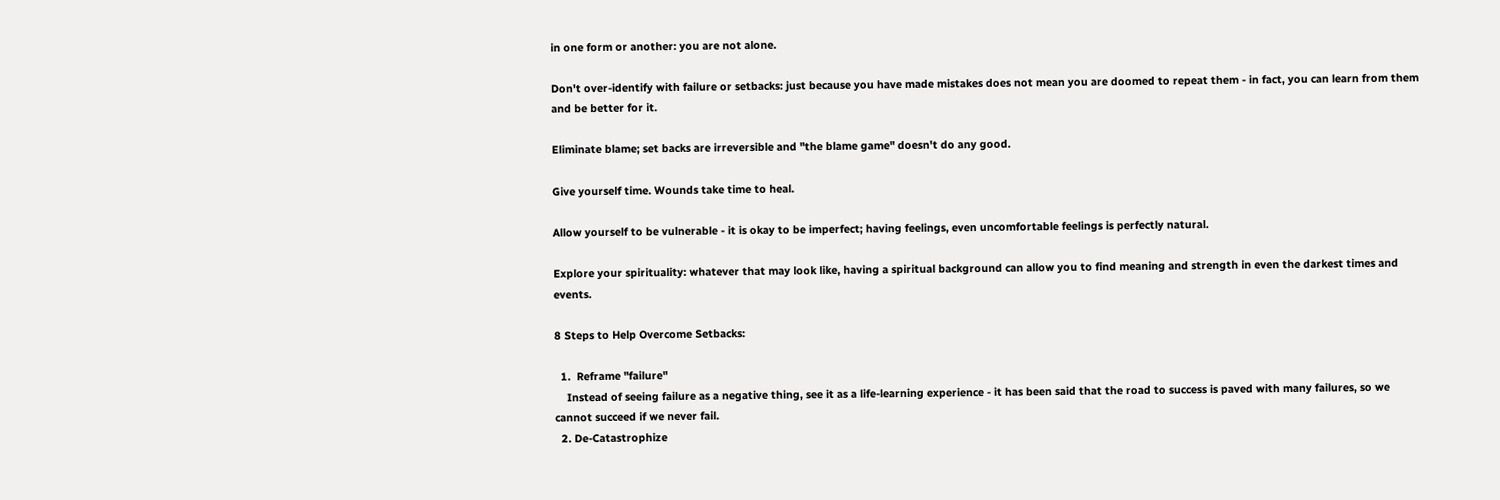in one form or another: you are not alone.

Don't over-identify with failure or setbacks: just because you have made mistakes does not mean you are doomed to repeat them - in fact, you can learn from them and be better for it.

Eliminate blame; set backs are irreversible and "the blame game" doesn't do any good.

Give yourself time. Wounds take time to heal.

Allow yourself to be vulnerable - it is okay to be imperfect; having feelings, even uncomfortable feelings is perfectly natural.

Explore your spirituality: whatever that may look like, having a spiritual background can allow you to find meaning and strength in even the darkest times and events.

8 Steps to Help Overcome Setbacks:

  1.  Reframe "failure"
    Instead of seeing failure as a negative thing, see it as a life-learning experience - it has been said that the road to success is paved with many failures, so we cannot succeed if we never fail.
  2. De-Catastrophize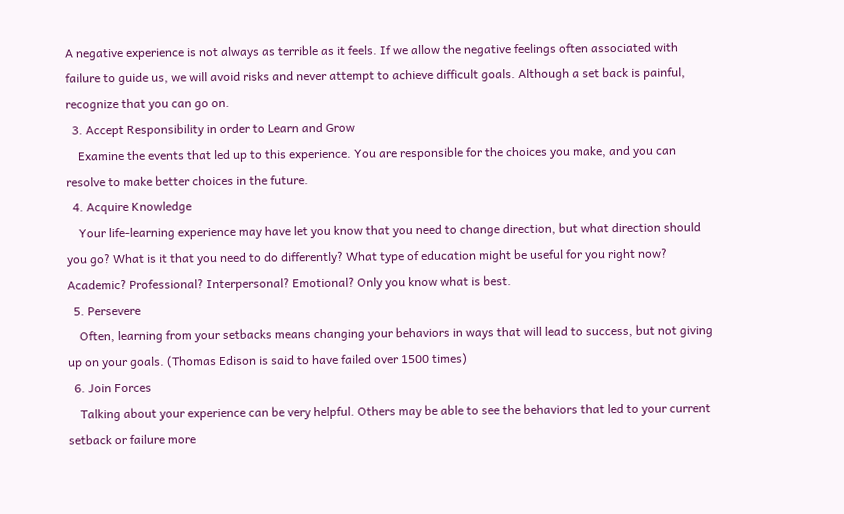A negative experience is not always as terrible as it feels. If we allow the negative feelings often associated with failure to guide us, we will avoid risks and never attempt to achieve difficult goals. Although a set back is painful, recognize that you can go on.
  3. Accept Responsibility in order to Learn and Grow
    Examine the events that led up to this experience. You are responsible for the choices you make, and you can resolve to make better choices in the future.
  4. Acquire Knowledge
    Your life-learning experience may have let you know that you need to change direction, but what direction should you go? What is it that you need to do differently? What type of education might be useful for you right now? Academic? Professional? Interpersonal? Emotional? Only you know what is best.
  5. Persevere
    Often, learning from your setbacks means changing your behaviors in ways that will lead to success, but not giving up on your goals. (Thomas Edison is said to have failed over 1500 times)
  6. Join Forces
    Talking about your experience can be very helpful. Others may be able to see the behaviors that led to your current setback or failure more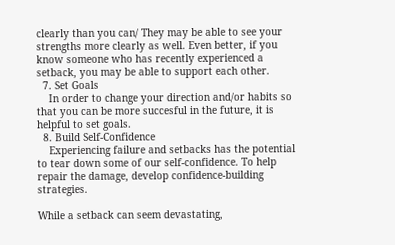clearly than you can/ They may be able to see your strengths more clearly as well. Even better, if you know someone who has recently experienced a setback, you may be able to support each other.
  7. Set Goals
    In order to change your direction and/or habits so that you can be more succesful in the future, it is helpful to set goals.
  8. Build Self-Confidence
    Experiencing failure and setbacks has the potential to tear down some of our self-confidence. To help repair the damage, develop confidence-building strategies.

While a setback can seem devastating,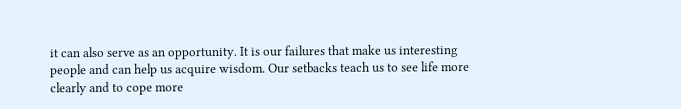it can also serve as an opportunity. It is our failures that make us interesting people and can help us acquire wisdom. Our setbacks teach us to see life more clearly and to cope more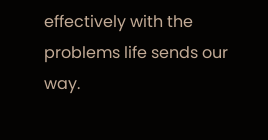effectively with the problems life sends our way.